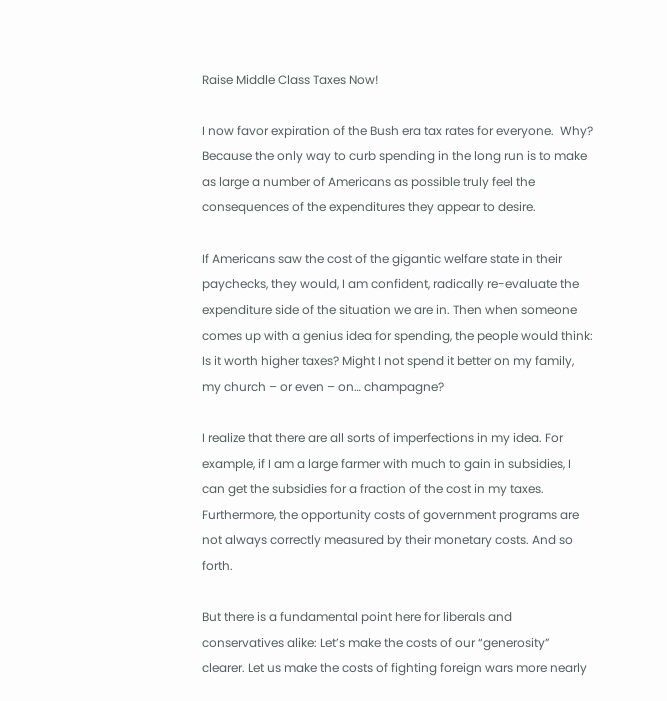Raise Middle Class Taxes Now!

I now favor expiration of the Bush era tax rates for everyone.  Why? Because the only way to curb spending in the long run is to make as large a number of Americans as possible truly feel the consequences of the expenditures they appear to desire.

If Americans saw the cost of the gigantic welfare state in their paychecks, they would, I am confident, radically re-evaluate the expenditure side of the situation we are in. Then when someone comes up with a genius idea for spending, the people would think: Is it worth higher taxes? Might I not spend it better on my family, my church – or even – on… champagne?

I realize that there are all sorts of imperfections in my idea. For example, if I am a large farmer with much to gain in subsidies, I can get the subsidies for a fraction of the cost in my taxes. Furthermore, the opportunity costs of government programs are not always correctly measured by their monetary costs. And so forth.

But there is a fundamental point here for liberals and conservatives alike: Let’s make the costs of our “generosity” clearer. Let us make the costs of fighting foreign wars more nearly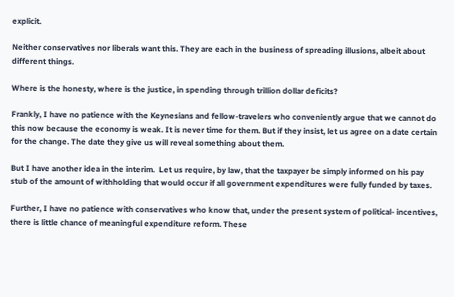explicit.

Neither conservatives nor liberals want this. They are each in the business of spreading illusions, albeit about different things.

Where is the honesty, where is the justice, in spending through trillion dollar deficits?

Frankly, I have no patience with the Keynesians and fellow-travelers who conveniently argue that we cannot do this now because the economy is weak. It is never time for them. But if they insist, let us agree on a date certain for the change. The date they give us will reveal something about them.

But I have another idea in the interim.  Let us require, by law, that the taxpayer be simply informed on his pay stub of the amount of withholding that would occur if all government expenditures were fully funded by taxes.

Further, I have no patience with conservatives who know that, under the present system of political- incentives, there is little chance of meaningful expenditure reform. These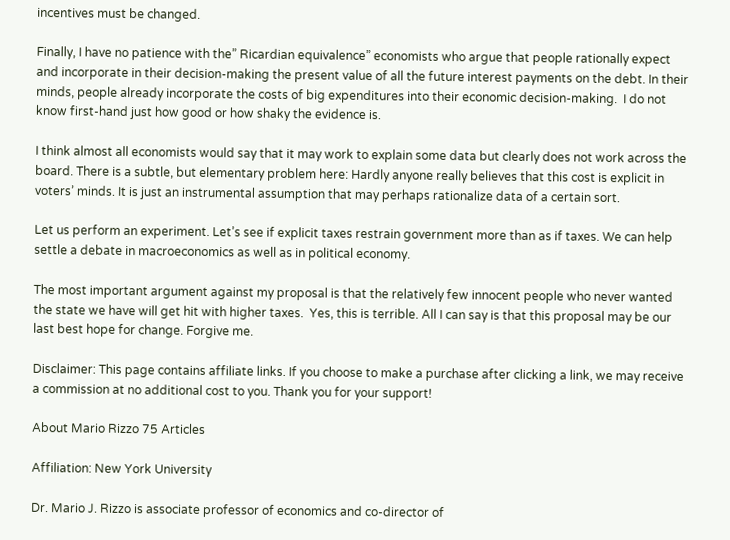incentives must be changed.

Finally, I have no patience with the” Ricardian equivalence” economists who argue that people rationally expect and incorporate in their decision-making the present value of all the future interest payments on the debt. In their minds, people already incorporate the costs of big expenditures into their economic decision-making.  I do not know first-hand just how good or how shaky the evidence is.

I think almost all economists would say that it may work to explain some data but clearly does not work across the board. There is a subtle, but elementary problem here: Hardly anyone really believes that this cost is explicit in voters’ minds. It is just an instrumental assumption that may perhaps rationalize data of a certain sort.

Let us perform an experiment. Let’s see if explicit taxes restrain government more than as if taxes. We can help settle a debate in macroeconomics as well as in political economy.

The most important argument against my proposal is that the relatively few innocent people who never wanted the state we have will get hit with higher taxes.  Yes, this is terrible. All I can say is that this proposal may be our last best hope for change. Forgive me.

Disclaimer: This page contains affiliate links. If you choose to make a purchase after clicking a link, we may receive a commission at no additional cost to you. Thank you for your support!

About Mario Rizzo 75 Articles

Affiliation: New York University

Dr. Mario J. Rizzo is associate professor of economics and co-director of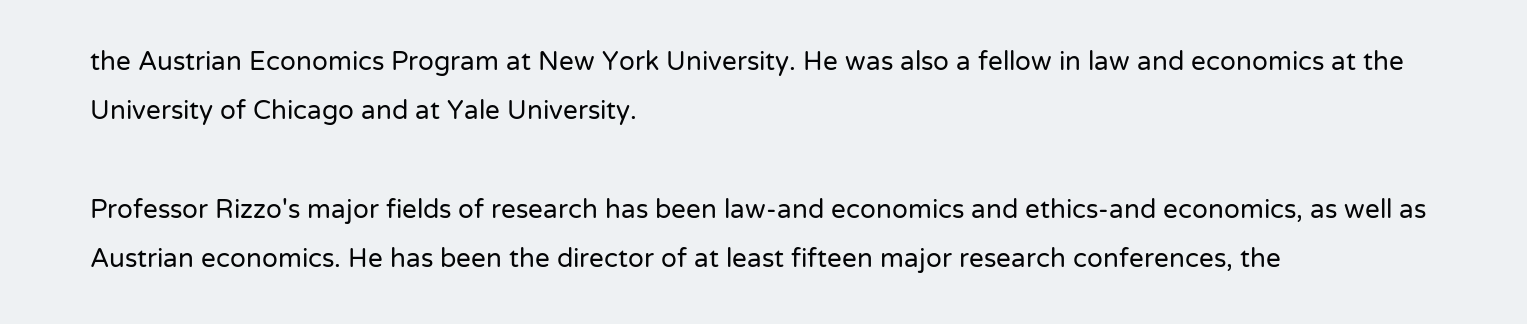the Austrian Economics Program at New York University. He was also a fellow in law and economics at the University of Chicago and at Yale University.

Professor Rizzo's major fields of research has been law-and economics and ethics-and economics, as well as Austrian economics. He has been the director of at least fifteen major research conferences, the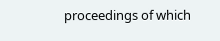proceedings of which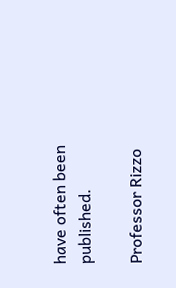have often been published.

Professor Rizzo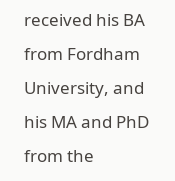received his BA from Fordham University, and his MA and PhD from the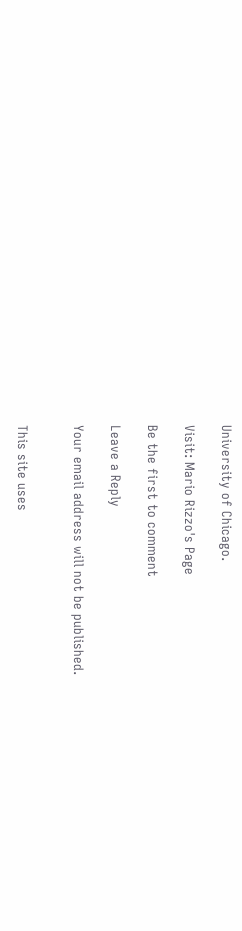University of Chicago.

Visit: Mario Rizzo's Page

Be the first to comment

Leave a Reply

Your email address will not be published.


This site uses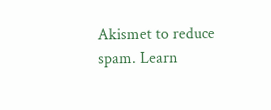Akismet to reduce spam. Learn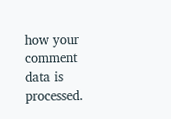how your comment data is processed.